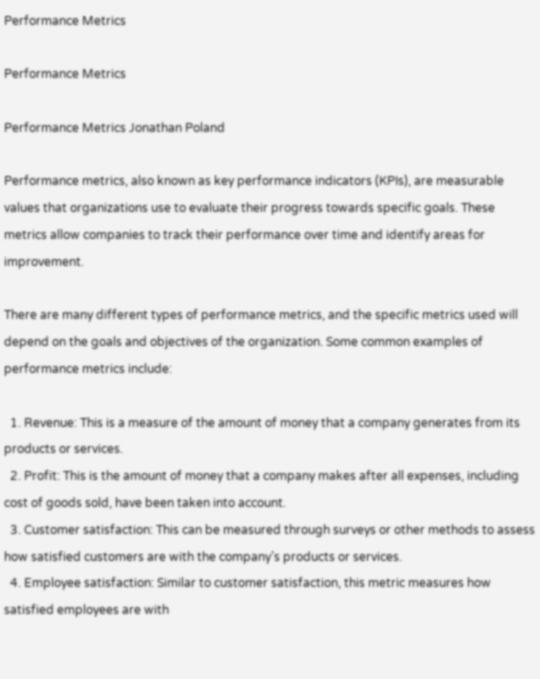Performance Metrics

Performance Metrics

Performance Metrics Jonathan Poland

Performance metrics, also known as key performance indicators (KPIs), are measurable values that organizations use to evaluate their progress towards specific goals. These metrics allow companies to track their performance over time and identify areas for improvement.

There are many different types of performance metrics, and the specific metrics used will depend on the goals and objectives of the organization. Some common examples of performance metrics include:

  1. Revenue: This is a measure of the amount of money that a company generates from its products or services.
  2. Profit: This is the amount of money that a company makes after all expenses, including cost of goods sold, have been taken into account.
  3. Customer satisfaction: This can be measured through surveys or other methods to assess how satisfied customers are with the company’s products or services.
  4. Employee satisfaction: Similar to customer satisfaction, this metric measures how satisfied employees are with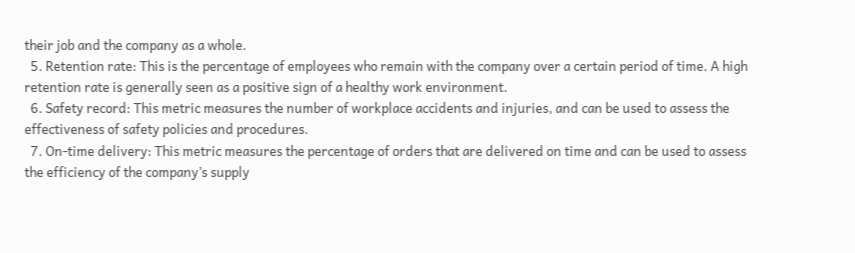their job and the company as a whole.
  5. Retention rate: This is the percentage of employees who remain with the company over a certain period of time. A high retention rate is generally seen as a positive sign of a healthy work environment.
  6. Safety record: This metric measures the number of workplace accidents and injuries, and can be used to assess the effectiveness of safety policies and procedures.
  7. On-time delivery: This metric measures the percentage of orders that are delivered on time and can be used to assess the efficiency of the company’s supply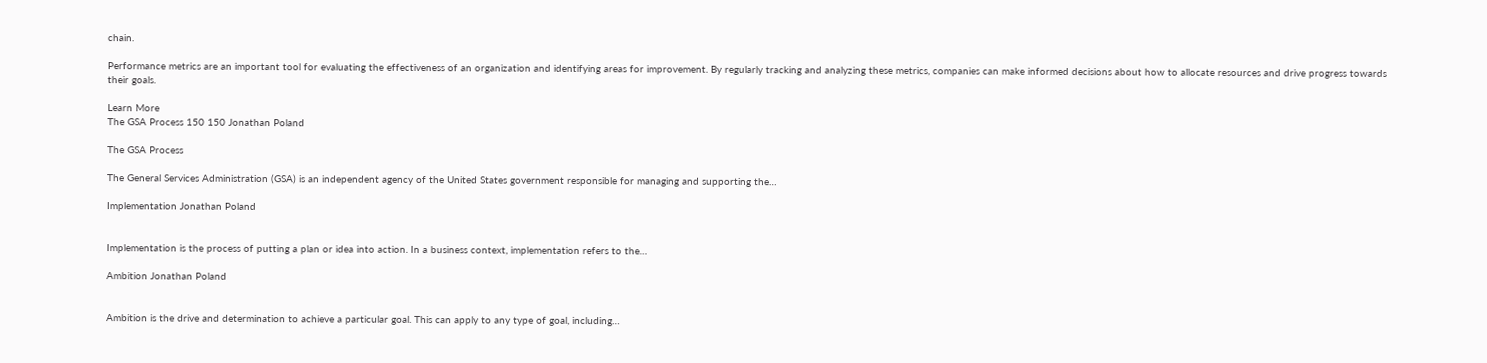chain.

Performance metrics are an important tool for evaluating the effectiveness of an organization and identifying areas for improvement. By regularly tracking and analyzing these metrics, companies can make informed decisions about how to allocate resources and drive progress towards their goals.

Learn More
The GSA Process 150 150 Jonathan Poland

The GSA Process

The General Services Administration (GSA) is an independent agency of the United States government responsible for managing and supporting the…

Implementation Jonathan Poland


Implementation is the process of putting a plan or idea into action. In a business context, implementation refers to the…

Ambition Jonathan Poland


Ambition is the drive and determination to achieve a particular goal. This can apply to any type of goal, including…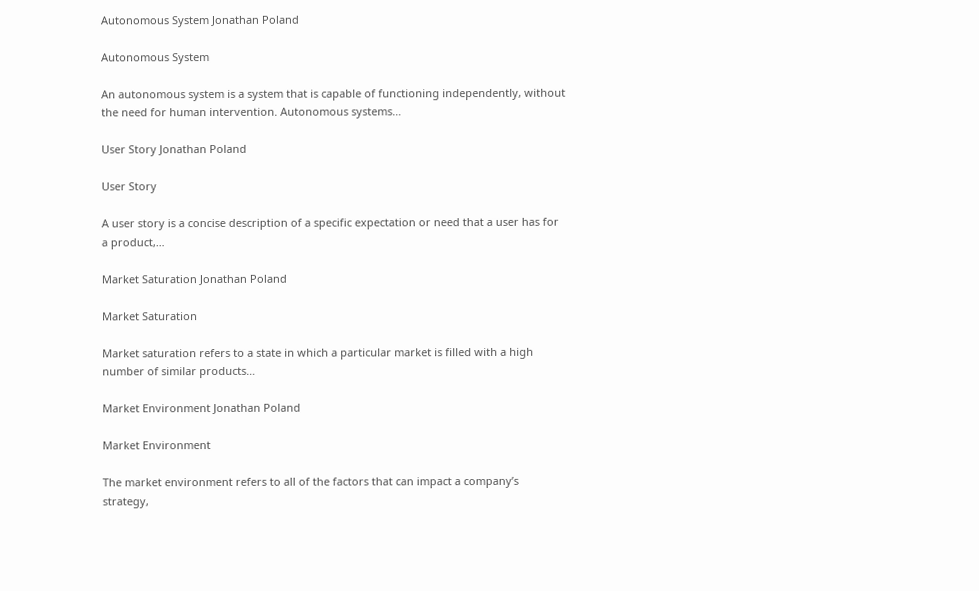Autonomous System Jonathan Poland

Autonomous System

An autonomous system is a system that is capable of functioning independently, without the need for human intervention. Autonomous systems…

User Story Jonathan Poland

User Story

A user story is a concise description of a specific expectation or need that a user has for a product,…

Market Saturation Jonathan Poland

Market Saturation

Market saturation refers to a state in which a particular market is filled with a high number of similar products…

Market Environment Jonathan Poland

Market Environment

The market environment refers to all of the factors that can impact a company’s strategy,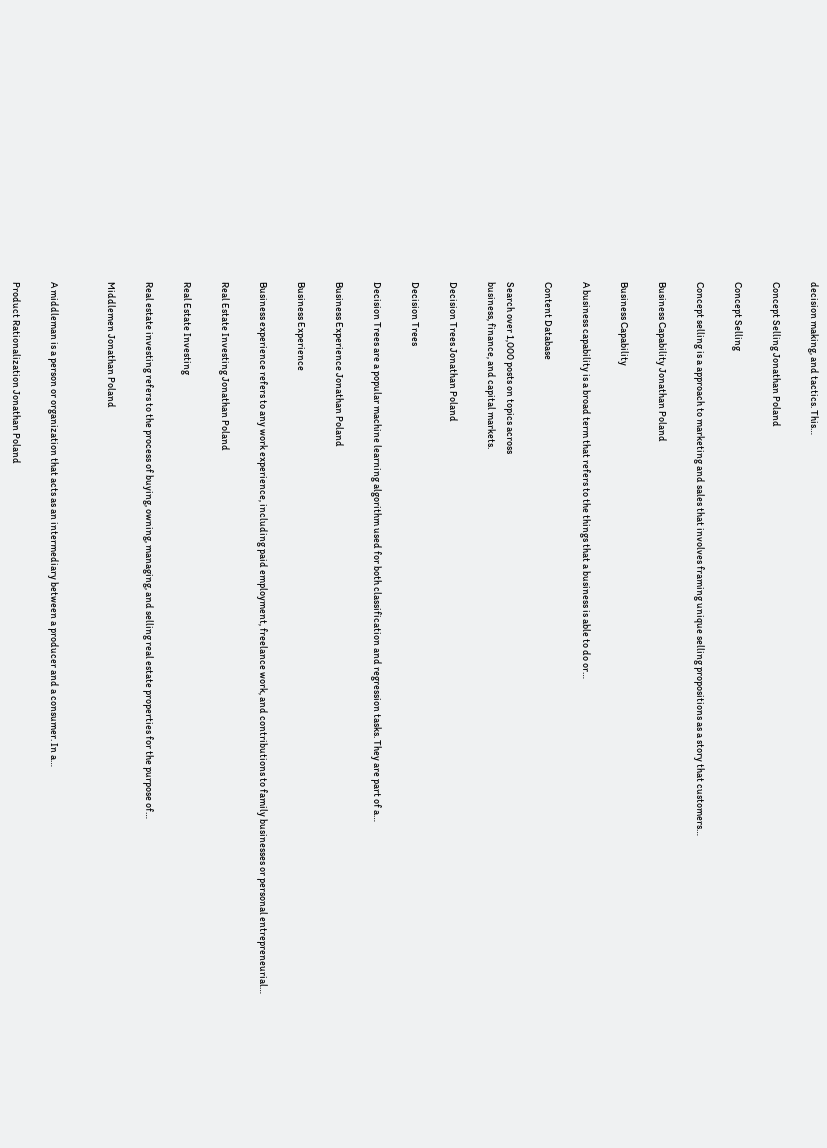decision making, and tactics. This…

Concept Selling Jonathan Poland

Concept Selling

Concept selling is a approach to marketing and sales that involves framing unique selling propositions as a story that customers…

Business Capability Jonathan Poland

Business Capability

A business capability is a broad term that refers to the things that a business is able to do or…

Content Database

Search over 1,000 posts on topics across
business, finance, and capital markets.

Decision Trees Jonathan Poland

Decision Trees

Decision Trees are a popular machine learning algorithm used for both classification and regression tasks. They are part of a…

Business Experience Jonathan Poland

Business Experience

Business experience refers to any work experience, including paid employment, freelance work, and contributions to family businesses or personal entrepreneurial…

Real Estate Investing Jonathan Poland

Real Estate Investing

Real estate investing refers to the process of buying, owning, managing, and selling real estate properties for the purpose of…

Middlemen Jonathan Poland


A middleman is a person or organization that acts as an intermediary between a producer and a consumer. In a…

Product Rationalization Jonathan Poland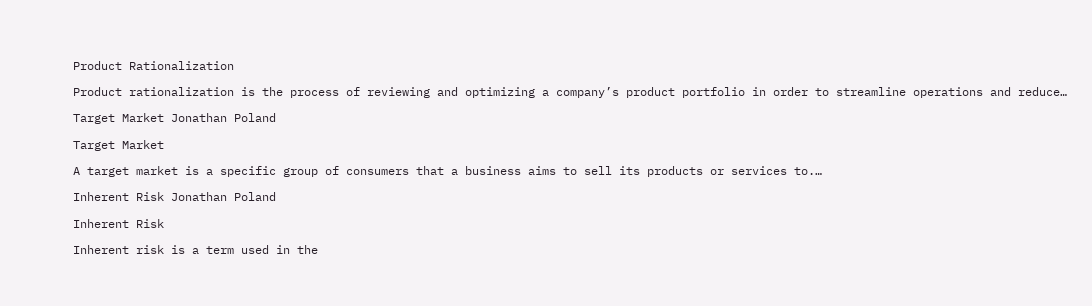Product Rationalization

Product rationalization is the process of reviewing and optimizing a company’s product portfolio in order to streamline operations and reduce…

Target Market Jonathan Poland

Target Market

A target market is a specific group of consumers that a business aims to sell its products or services to.…

Inherent Risk Jonathan Poland

Inherent Risk

Inherent risk is a term used in the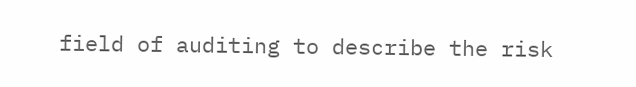field of auditing to describe the risk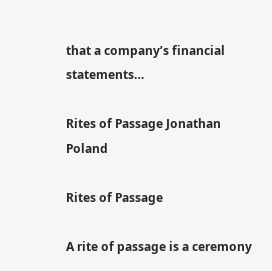that a company’s financial statements…

Rites of Passage Jonathan Poland

Rites of Passage

A rite of passage is a ceremony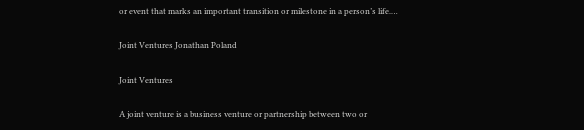or event that marks an important transition or milestone in a person’s life.…

Joint Ventures Jonathan Poland

Joint Ventures

A joint venture is a business venture or partnership between two or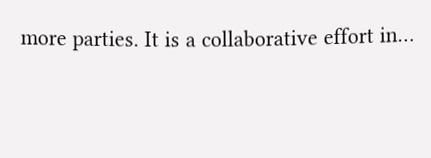more parties. It is a collaborative effort in…